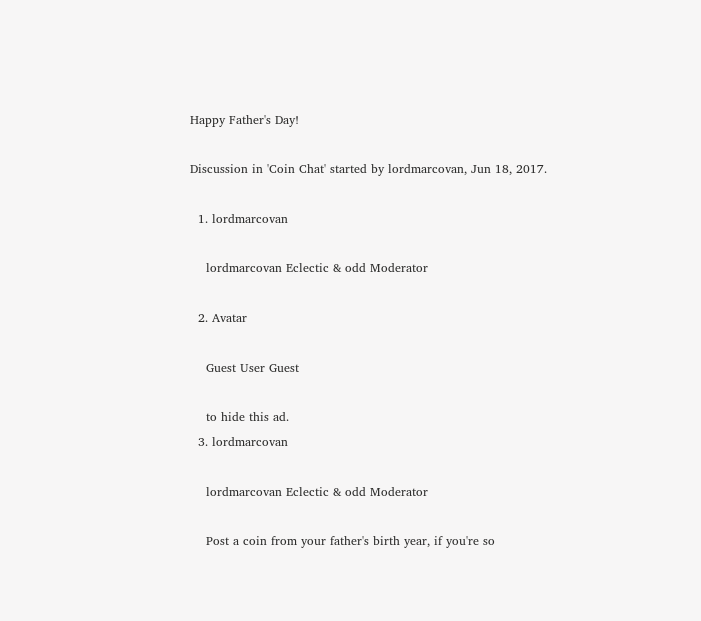Happy Father's Day!

Discussion in 'Coin Chat' started by lordmarcovan, Jun 18, 2017.

  1. lordmarcovan

    lordmarcovan Eclectic & odd Moderator

  2. Avatar

    Guest User Guest

    to hide this ad.
  3. lordmarcovan

    lordmarcovan Eclectic & odd Moderator

    Post a coin from your father's birth year, if you're so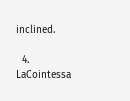inclined.

  4. LaCointessa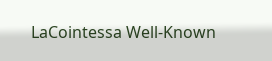LaCointessa Well-Known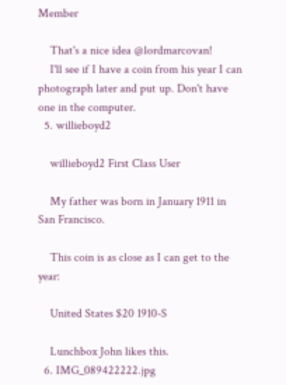Member

    That's a nice idea @lordmarcovan!
    I'll see if I have a coin from his year I can photograph later and put up. Don't have one in the computer.
  5. willieboyd2

    willieboyd2 First Class User

    My father was born in January 1911 in San Francisco.

    This coin is as close as I can get to the year:

    United States $20 1910-S

    Lunchbox John likes this.
  6. IMG_089422222.jpg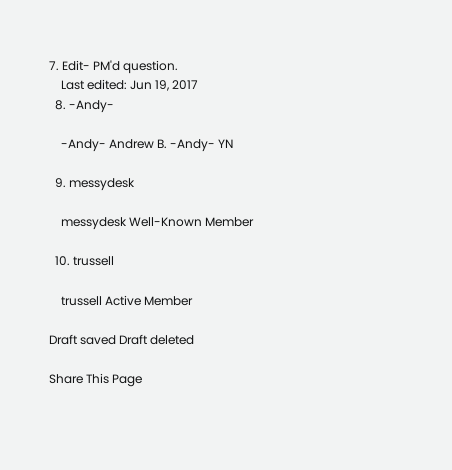7. Edit- PM'd question.
    Last edited: Jun 19, 2017
  8. -Andy-

    -Andy- Andrew B. -Andy- YN

  9. messydesk

    messydesk Well-Known Member

  10. trussell

    trussell Active Member

Draft saved Draft deleted

Share This Page